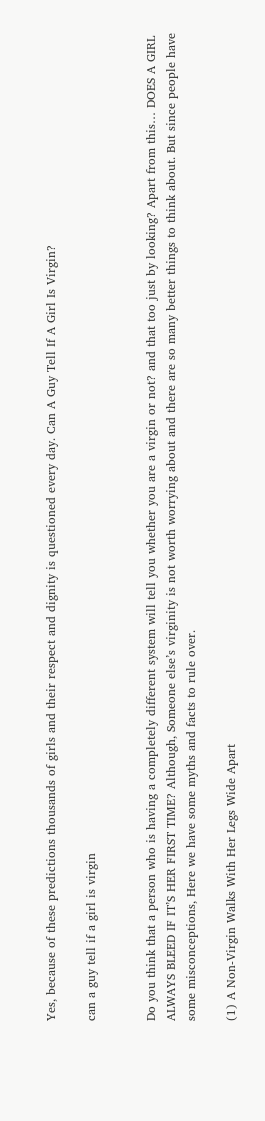Yes, because of these predictions thousands of girls and their respect and dignity is questioned every day. Can A Guy Tell If A Girl Is Virgin?

can a guy tell if a girl is virgin


Do you think that a person who is having a completely different system will tell you whether you are a virgin or not? and that too just by looking? Apart from this… DOES A GIRL ALWAYS BLEED IF IT’S HER FIRST TIME? Although, Someone else’s virginity is not worth worrying about and there are so many better things to think about. But since people have some misconceptions, Here we have some myths and facts to rule over.

(1) A Non-Virgin Walks With Her Legs Wide Apart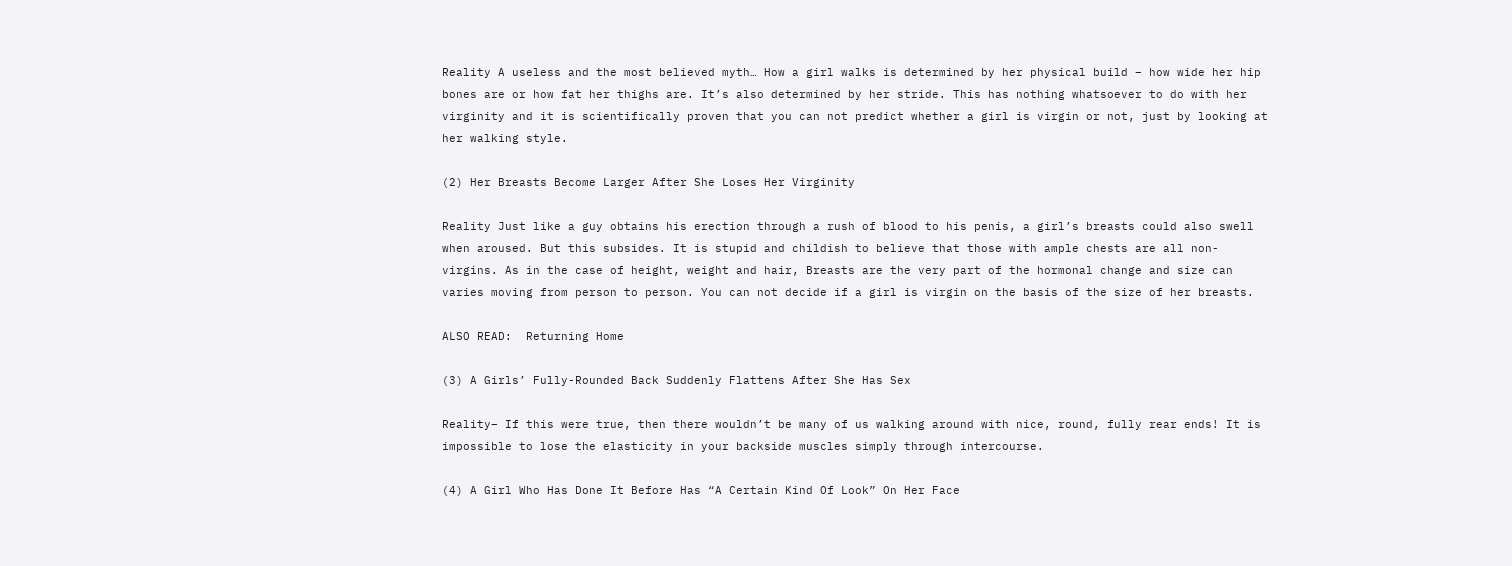Reality A useless and the most believed myth… How a girl walks is determined by her physical build – how wide her hip bones are or how fat her thighs are. It’s also determined by her stride. This has nothing whatsoever to do with her virginity and it is scientifically proven that you can not predict whether a girl is virgin or not, just by looking at her walking style.

(2) Her Breasts Become Larger After She Loses Her Virginity

Reality Just like a guy obtains his erection through a rush of blood to his penis, a girl’s breasts could also swell when aroused. But this subsides. It is stupid and childish to believe that those with ample chests are all non-virgins. As in the case of height, weight and hair, Breasts are the very part of the hormonal change and size can varies moving from person to person. You can not decide if a girl is virgin on the basis of the size of her breasts.

ALSO READ:  Returning Home

(3) A Girls’ Fully-Rounded Back Suddenly Flattens After She Has Sex

Reality– If this were true, then there wouldn’t be many of us walking around with nice, round, fully rear ends! It is impossible to lose the elasticity in your backside muscles simply through intercourse.

(4) A Girl Who Has Done It Before Has “A Certain Kind Of Look” On Her Face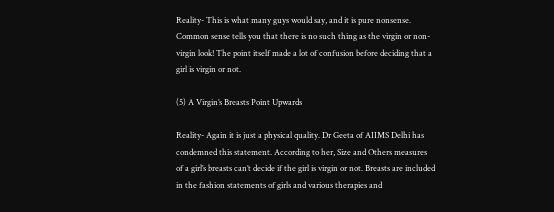Reality- This is what many guys would say, and it is pure nonsense. Common sense tells you that there is no such thing as the virgin or non-virgin look! The point itself made a lot of confusion before deciding that a girl is virgin or not.

(5) A Virgin’s Breasts Point Upwards

Reality- Again it is just a physical quality. Dr Geeta of AIIMS Delhi has condemned this statement. According to her, Size and Others measures of a girl’s breasts can’t decide if the girl is virgin or not. Breasts are included in the fashion statements of girls and various therapies and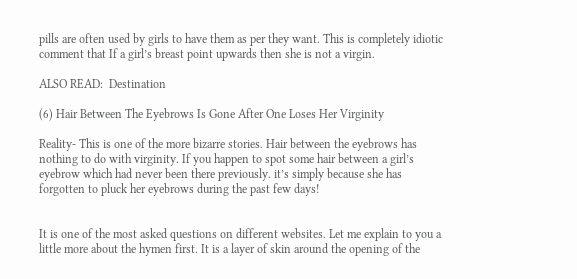pills are often used by girls to have them as per they want. This is completely idiotic comment that If a girl’s breast point upwards then she is not a virgin.

ALSO READ:  Destination

(6) Hair Between The Eyebrows Is Gone After One Loses Her Virginity

Reality- This is one of the more bizarre stories. Hair between the eyebrows has nothing to do with virginity. If you happen to spot some hair between a girl’s eyebrow which had never been there previously. it’s simply because she has forgotten to pluck her eyebrows during the past few days!


It is one of the most asked questions on different websites. Let me explain to you a little more about the hymen first. It is a layer of skin around the opening of the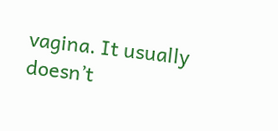vagina. It usually doesn’t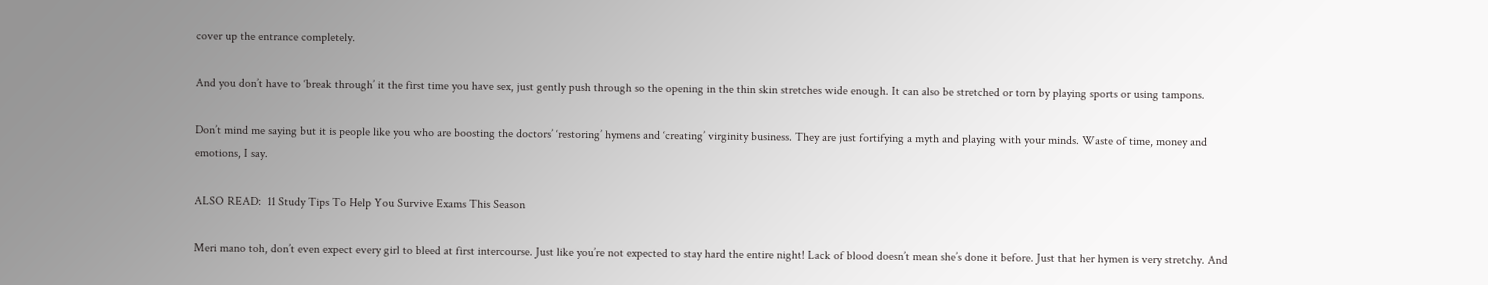cover up the entrance completely.

And you don’t have to ‘break through’ it the first time you have sex, just gently push through so the opening in the thin skin stretches wide enough. It can also be stretched or torn by playing sports or using tampons.

Don’t mind me saying but it is people like you who are boosting the doctors’ ‘restoring’ hymens and ‘creating’ virginity business. They are just fortifying a myth and playing with your minds. Waste of time, money and emotions, I say.

ALSO READ:  11 Study Tips To Help You Survive Exams This Season

Meri mano toh, don’t even expect every girl to bleed at first intercourse. Just like you’re not expected to stay hard the entire night! Lack of blood doesn’t mean she’s done it before. Just that her hymen is very stretchy. And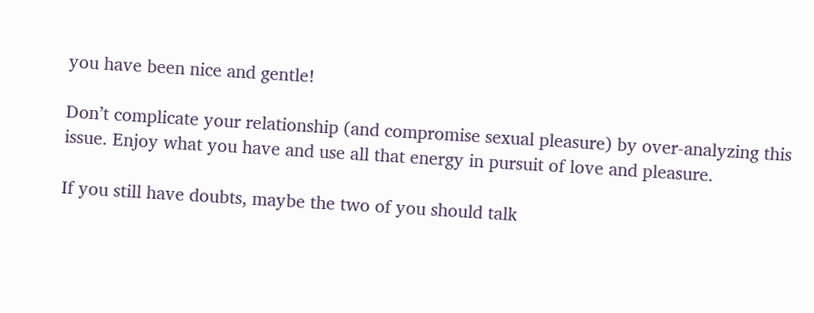you have been nice and gentle!

Don’t complicate your relationship (and compromise sexual pleasure) by over-analyzing this issue. Enjoy what you have and use all that energy in pursuit of love and pleasure.

If you still have doubts, maybe the two of you should talk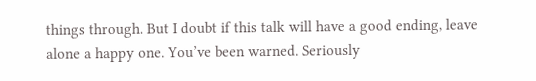things through. But I doubt if this talk will have a good ending, leave alone a happy one. You’ve been warned. Seriously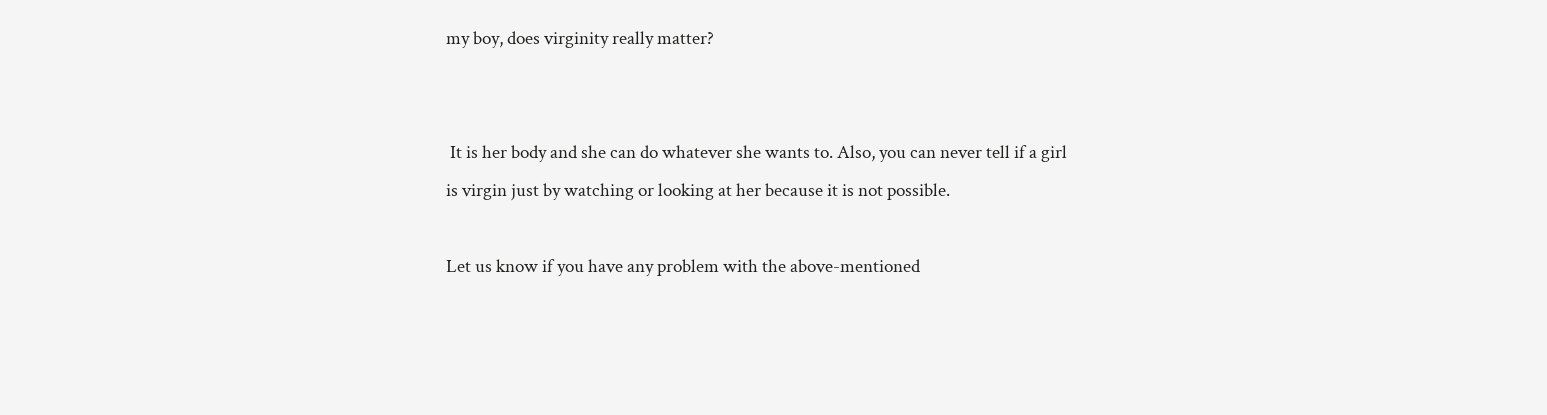my boy, does virginity really matter?


 It is her body and she can do whatever she wants to. Also, you can never tell if a girl is virgin just by watching or looking at her because it is not possible.

Let us know if you have any problem with the above-mentioned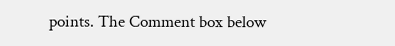points. The Comment box below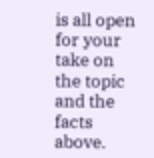is all open for your take on the topic and the facts above.